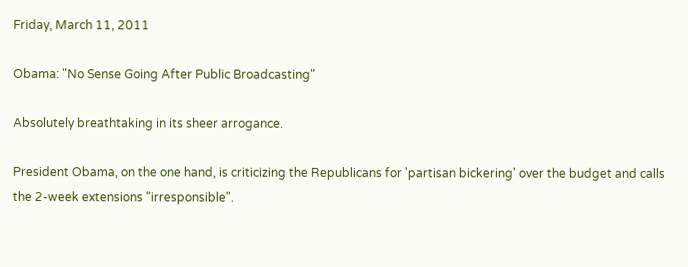Friday, March 11, 2011

Obama: "No Sense Going After Public Broadcasting"

Absolutely breathtaking in its sheer arrogance.

President Obama, on the one hand, is criticizing the Republicans for 'partisan bickering' over the budget and calls the 2-week extensions "irresponsible".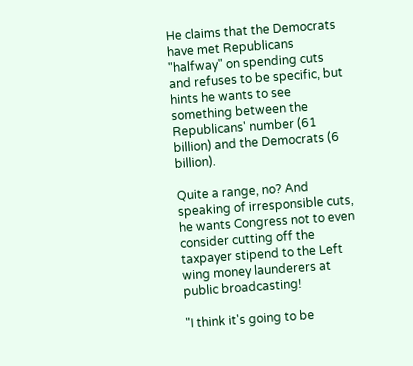He claims that the Democrats have met Republicans "halfway" on spending cuts and refuses to be specific, but hints he wants to see something between the Republicans' number (61 billion) and the Democrats (6 billion).

Quite a range, no? And speaking of irresponsible cuts, he wants Congress not to even consider cutting off the taxpayer stipend to the Left wing money launderers at public broadcasting!

"I think it's going to be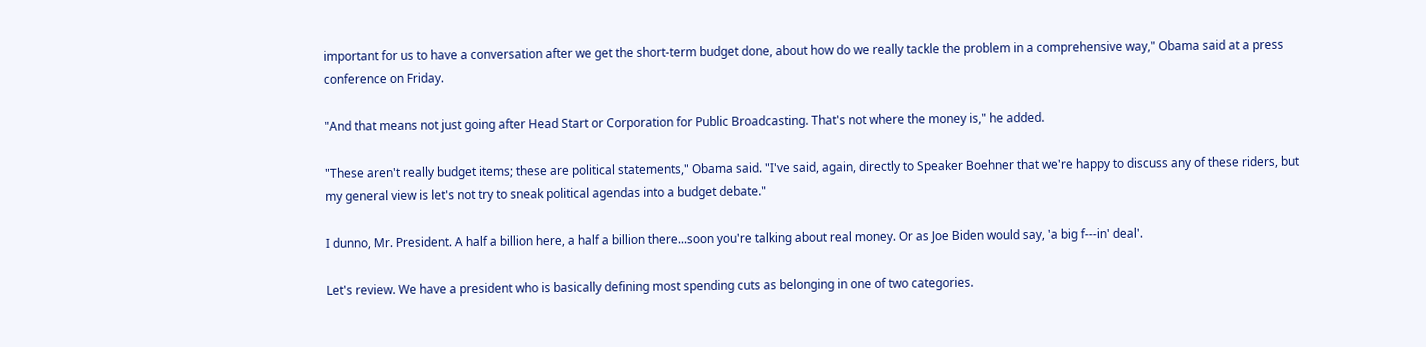important for us to have a conversation after we get the short-term budget done, about how do we really tackle the problem in a comprehensive way," Obama said at a press conference on Friday.

"And that means not just going after Head Start or Corporation for Public Broadcasting. That's not where the money is," he added.

"These aren't really budget items; these are political statements," Obama said. "I've said, again, directly to Speaker Boehner that we're happy to discuss any of these riders, but my general view is let's not try to sneak political agendas into a budget debate."

I dunno, Mr. President. A half a billion here, a half a billion there...soon you're talking about real money. Or as Joe Biden would say, 'a big f---in' deal'.

Let's review. We have a president who is basically defining most spending cuts as belonging in one of two categories.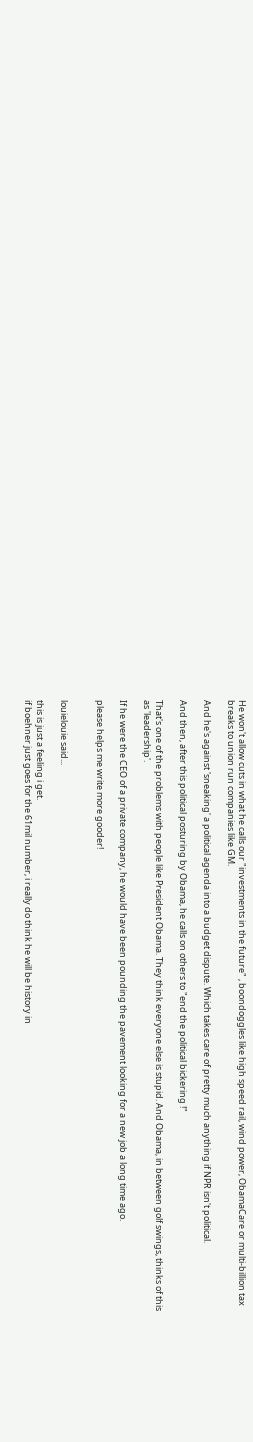He won't allow cuts in what he calls our "investments in the future" , boondoggles like high speed rail, wind power, ObamaCare or multi-billion tax breaks to union run companies like GM.

And he's against 'sneaking' a political agenda into a budget dispute. Which takes care of pretty much anything if NPR isn't political.

And then, after this political posturing by Obama, he calls on others to "end the political bickering !"

That's one of the problems with people like President Obama. They think everyone else is stupid. And Obama, in between golf swings, thinks of this as 'leadership'.

If he were the CEO of a private company, he would have been pounding the pavement looking for a new job a long time ago.

please helps me write more gooder!


louielouie said...

this is just a feeling i get.
if boehner just goes for the 61mil number, i really do think he will be history in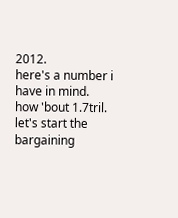2012.
here's a number i have in mind.
how 'bout 1.7tril.
let's start the bargaining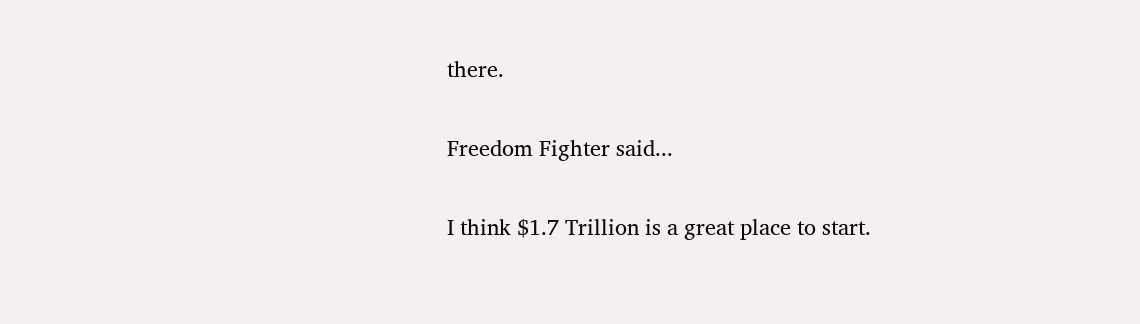there.

Freedom Fighter said...

I think $1.7 Trillion is a great place to start.